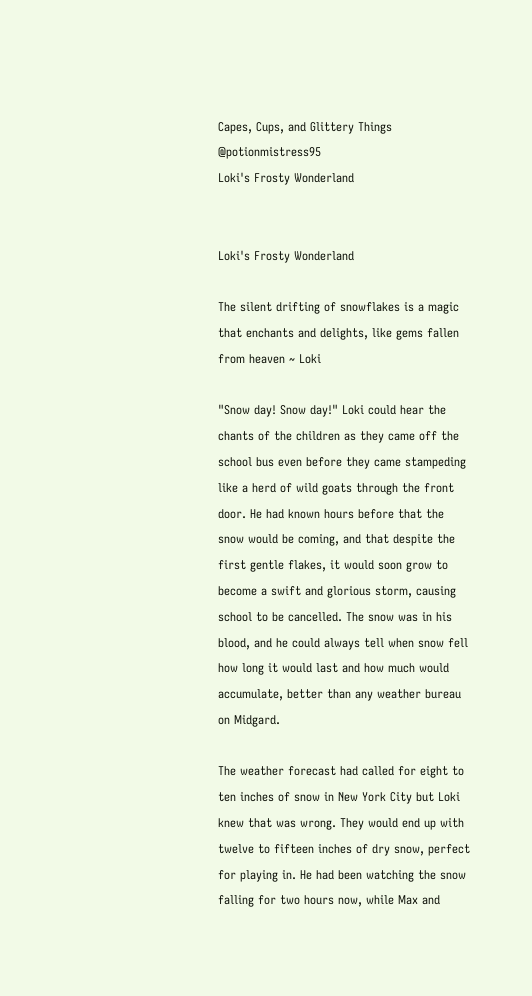Capes, Cups, and Glittery Things @potionmistress95
Loki's Frosty Wonderland


Loki's Frosty Wonderland

The silent drifting of snowflakes is a magic that enchants and delights, like gems fallen from heaven ~ Loki

"Snow day! Snow day!" Loki could hear the chants of the children as they came off the school bus even before they came stampeding like a herd of wild goats through the front door. He had known hours before that the snow would be coming, and that despite the first gentle flakes, it would soon grow to become a swift and glorious storm, causing school to be cancelled. The snow was in his blood, and he could always tell when snow fell how long it would last and how much would accumulate, better than any weather bureau on Midgard.

The weather forecast had called for eight to ten inches of snow in New York City but Loki knew that was wrong. They would end up with twelve to fifteen inches of dry snow, perfect for playing in. He had been watching the snow falling for two hours now, while Max and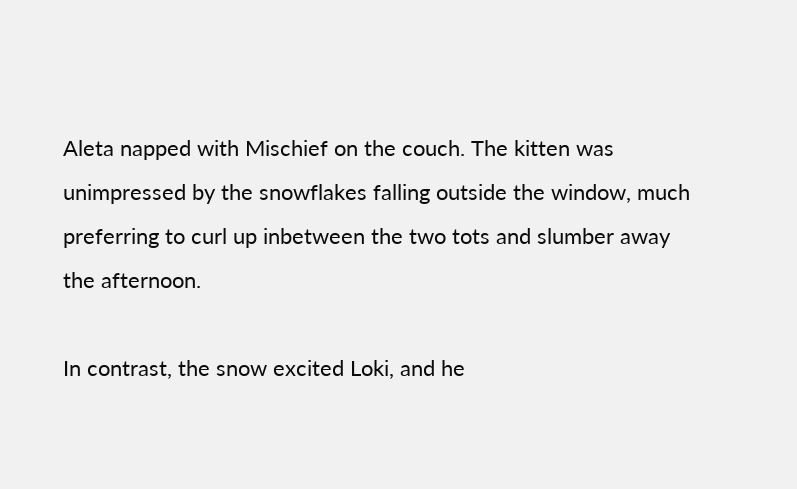Aleta napped with Mischief on the couch. The kitten was unimpressed by the snowflakes falling outside the window, much preferring to curl up inbetween the two tots and slumber away the afternoon.

In contrast, the snow excited Loki, and he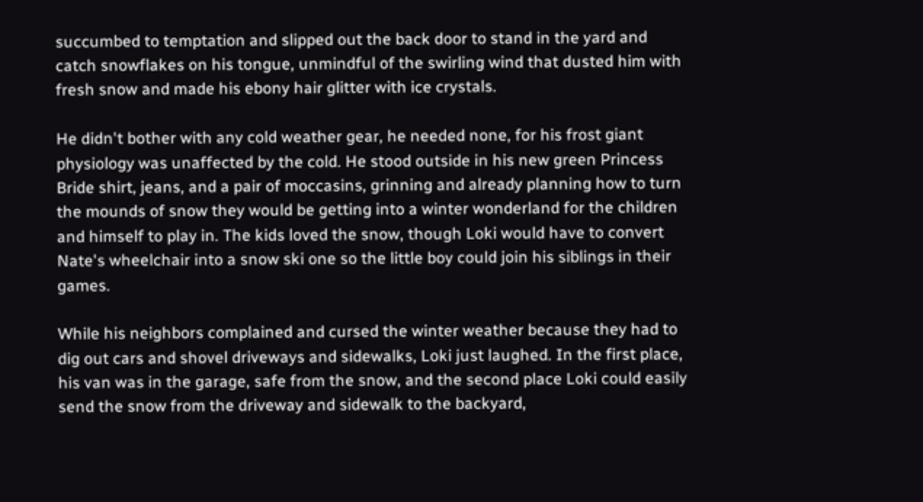succumbed to temptation and slipped out the back door to stand in the yard and catch snowflakes on his tongue, unmindful of the swirling wind that dusted him with fresh snow and made his ebony hair glitter with ice crystals.

He didn't bother with any cold weather gear, he needed none, for his frost giant physiology was unaffected by the cold. He stood outside in his new green Princess Bride shirt, jeans, and a pair of moccasins, grinning and already planning how to turn the mounds of snow they would be getting into a winter wonderland for the children and himself to play in. The kids loved the snow, though Loki would have to convert Nate's wheelchair into a snow ski one so the little boy could join his siblings in their games.

While his neighbors complained and cursed the winter weather because they had to dig out cars and shovel driveways and sidewalks, Loki just laughed. In the first place, his van was in the garage, safe from the snow, and the second place Loki could easily send the snow from the driveway and sidewalk to the backyard,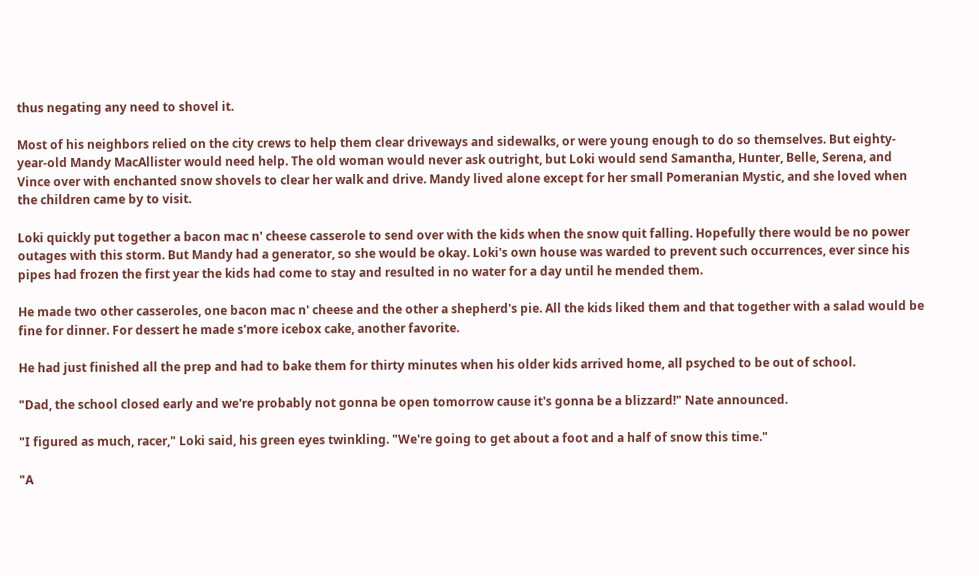thus negating any need to shovel it.

Most of his neighbors relied on the city crews to help them clear driveways and sidewalks, or were young enough to do so themselves. But eighty-year-old Mandy MacAllister would need help. The old woman would never ask outright, but Loki would send Samantha, Hunter, Belle, Serena, and Vince over with enchanted snow shovels to clear her walk and drive. Mandy lived alone except for her small Pomeranian Mystic, and she loved when the children came by to visit.

Loki quickly put together a bacon mac n' cheese casserole to send over with the kids when the snow quit falling. Hopefully there would be no power outages with this storm. But Mandy had a generator, so she would be okay. Loki's own house was warded to prevent such occurrences, ever since his pipes had frozen the first year the kids had come to stay and resulted in no water for a day until he mended them.

He made two other casseroles, one bacon mac n' cheese and the other a shepherd's pie. All the kids liked them and that together with a salad would be fine for dinner. For dessert he made s'more icebox cake, another favorite.

He had just finished all the prep and had to bake them for thirty minutes when his older kids arrived home, all psyched to be out of school.

"Dad, the school closed early and we're probably not gonna be open tomorrow cause it's gonna be a blizzard!" Nate announced.

"I figured as much, racer," Loki said, his green eyes twinkling. "We're going to get about a foot and a half of snow this time."

"A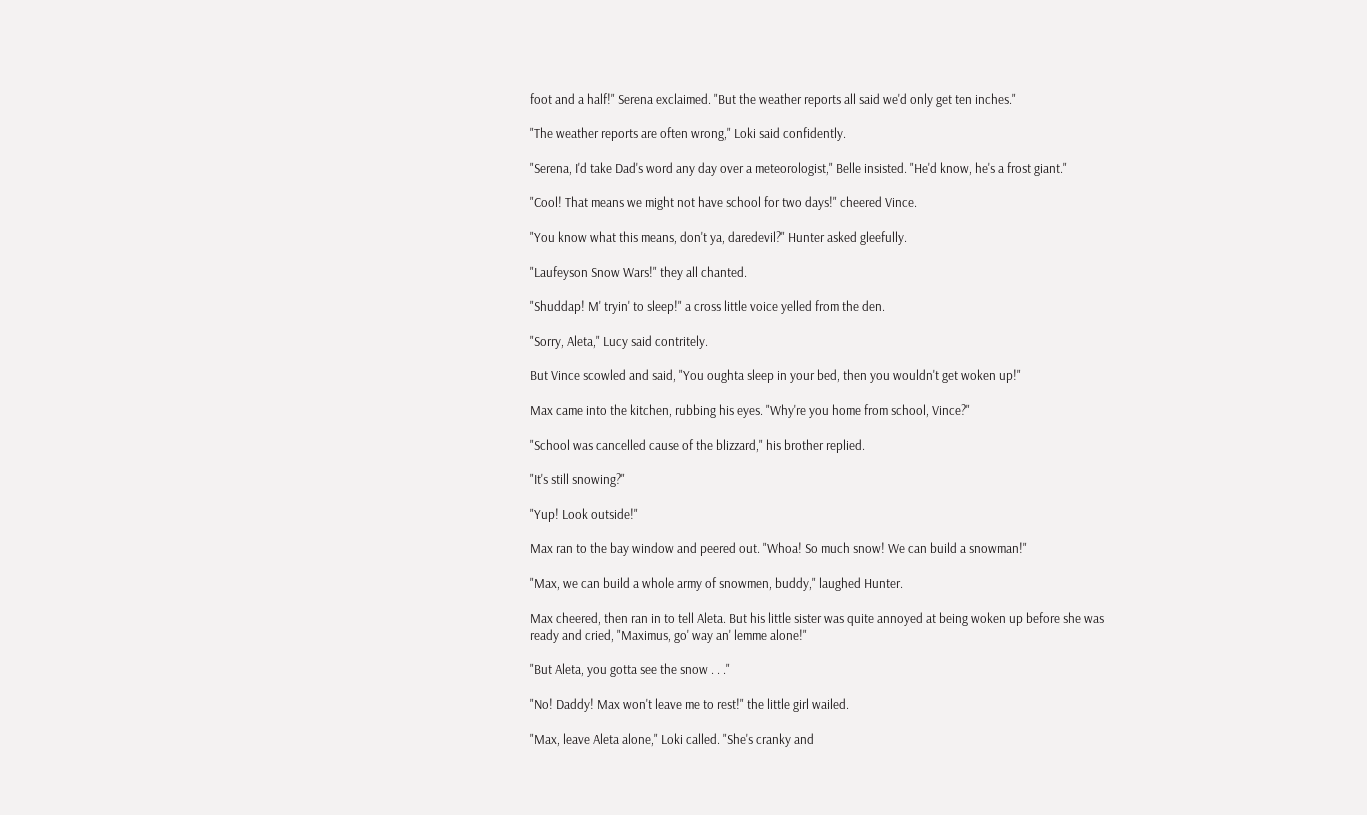foot and a half!" Serena exclaimed. "But the weather reports all said we'd only get ten inches."

"The weather reports are often wrong," Loki said confidently.

"Serena, I'd take Dad's word any day over a meteorologist," Belle insisted. "He'd know, he's a frost giant."

"Cool! That means we might not have school for two days!" cheered Vince.

"You know what this means, don't ya, daredevil?" Hunter asked gleefully.

"Laufeyson Snow Wars!" they all chanted.

"Shuddap! M' tryin' to sleep!" a cross little voice yelled from the den.

"Sorry, Aleta," Lucy said contritely.

But Vince scowled and said, "You oughta sleep in your bed, then you wouldn't get woken up!"

Max came into the kitchen, rubbing his eyes. "Why're you home from school, Vince?"

"School was cancelled cause of the blizzard," his brother replied.

"It's still snowing?"

"Yup! Look outside!"

Max ran to the bay window and peered out. "Whoa! So much snow! We can build a snowman!"

"Max, we can build a whole army of snowmen, buddy," laughed Hunter.

Max cheered, then ran in to tell Aleta. But his little sister was quite annoyed at being woken up before she was ready and cried, "Maximus, go' way an' lemme alone!"

"But Aleta, you gotta see the snow . . ."

"No! Daddy! Max won't leave me to rest!" the little girl wailed.

"Max, leave Aleta alone," Loki called. "She's cranky and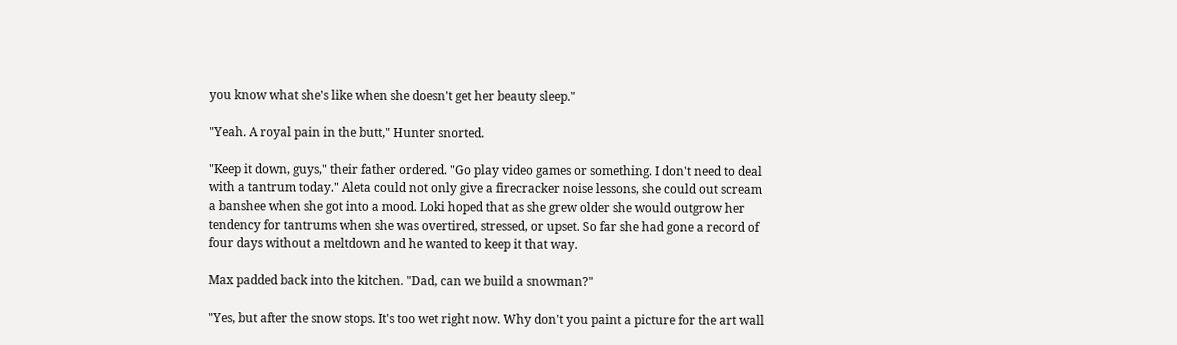you know what she's like when she doesn't get her beauty sleep."

"Yeah. A royal pain in the butt," Hunter snorted.

"Keep it down, guys," their father ordered. "Go play video games or something. I don't need to deal with a tantrum today." Aleta could not only give a firecracker noise lessons, she could out scream a banshee when she got into a mood. Loki hoped that as she grew older she would outgrow her tendency for tantrums when she was overtired, stressed, or upset. So far she had gone a record of four days without a meltdown and he wanted to keep it that way.

Max padded back into the kitchen. "Dad, can we build a snowman?"

"Yes, but after the snow stops. It's too wet right now. Why don't you paint a picture for the art wall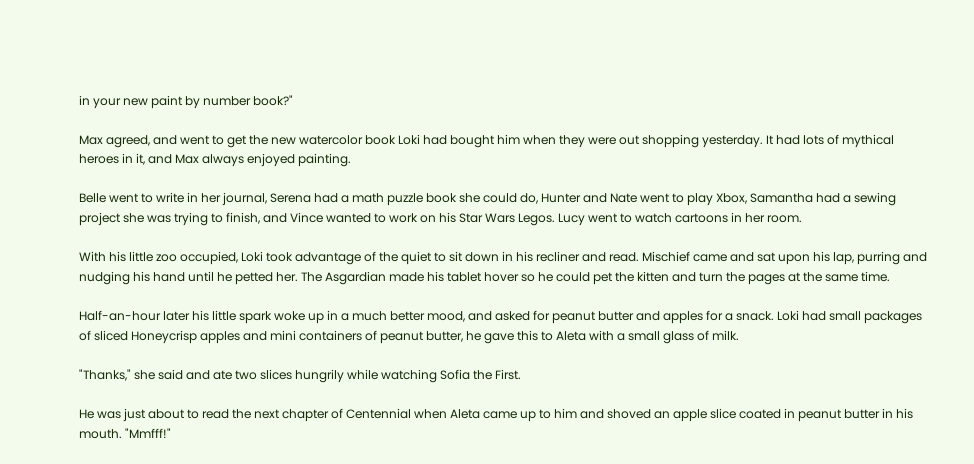in your new paint by number book?"

Max agreed, and went to get the new watercolor book Loki had bought him when they were out shopping yesterday. It had lots of mythical heroes in it, and Max always enjoyed painting.

Belle went to write in her journal, Serena had a math puzzle book she could do, Hunter and Nate went to play Xbox, Samantha had a sewing project she was trying to finish, and Vince wanted to work on his Star Wars Legos. Lucy went to watch cartoons in her room.

With his little zoo occupied, Loki took advantage of the quiet to sit down in his recliner and read. Mischief came and sat upon his lap, purring and nudging his hand until he petted her. The Asgardian made his tablet hover so he could pet the kitten and turn the pages at the same time.

Half-an-hour later his little spark woke up in a much better mood, and asked for peanut butter and apples for a snack. Loki had small packages of sliced Honeycrisp apples and mini containers of peanut butter, he gave this to Aleta with a small glass of milk.

"Thanks," she said and ate two slices hungrily while watching Sofia the First.

He was just about to read the next chapter of Centennial when Aleta came up to him and shoved an apple slice coated in peanut butter in his mouth. "Mmfff!"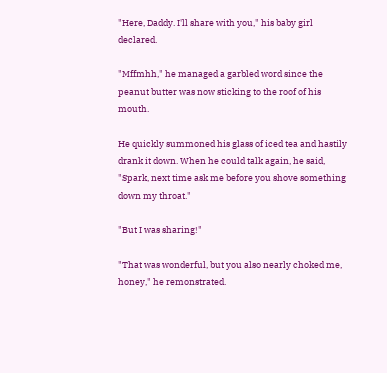"Here, Daddy. I'll share with you," his baby girl declared.

"Mffmhh," he managed a garbled word since the peanut butter was now sticking to the roof of his mouth.

He quickly summoned his glass of iced tea and hastily drank it down. When he could talk again, he said, "Spark, next time ask me before you shove something down my throat."

"But I was sharing!"

"That was wonderful, but you also nearly choked me, honey," he remonstrated.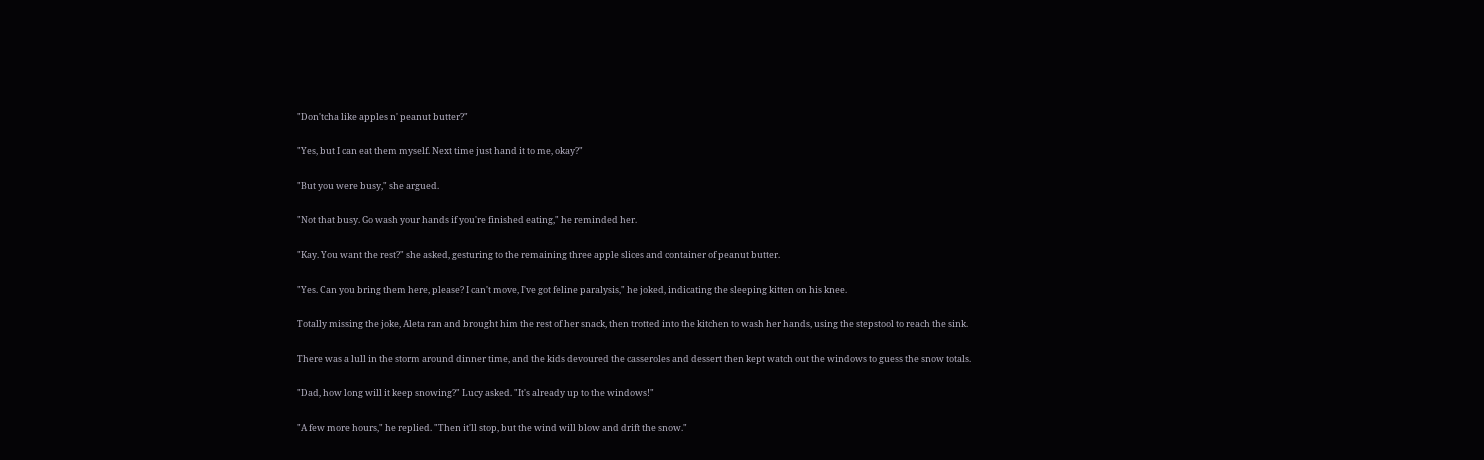"Don'tcha like apples n' peanut butter?"

"Yes, but I can eat them myself. Next time just hand it to me, okay?"

"But you were busy," she argued.

"Not that busy. Go wash your hands if you're finished eating," he reminded her.

"Kay. You want the rest?" she asked, gesturing to the remaining three apple slices and container of peanut butter.

"Yes. Can you bring them here, please? I can't move, I've got feline paralysis," he joked, indicating the sleeping kitten on his knee.

Totally missing the joke, Aleta ran and brought him the rest of her snack, then trotted into the kitchen to wash her hands, using the stepstool to reach the sink.

There was a lull in the storm around dinner time, and the kids devoured the casseroles and dessert then kept watch out the windows to guess the snow totals.

"Dad, how long will it keep snowing?" Lucy asked. "It's already up to the windows!"

"A few more hours," he replied. "Then it'll stop, but the wind will blow and drift the snow."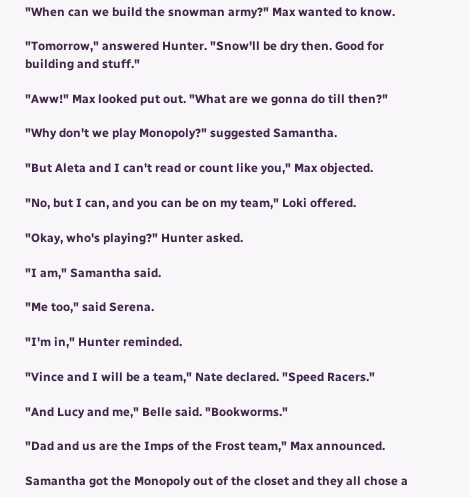"When can we build the snowman army?" Max wanted to know.

"Tomorrow," answered Hunter. "Snow'll be dry then. Good for building and stuff."

"Aww!" Max looked put out. "What are we gonna do till then?"

"Why don't we play Monopoly?" suggested Samantha.

"But Aleta and I can't read or count like you," Max objected.

"No, but I can, and you can be on my team," Loki offered.

"Okay, who's playing?" Hunter asked.

"I am," Samantha said.

"Me too," said Serena.

"I'm in," Hunter reminded.

"Vince and I will be a team," Nate declared. "Speed Racers."

"And Lucy and me," Belle said. "Bookworms."

"Dad and us are the Imps of the Frost team," Max announced.

Samantha got the Monopoly out of the closet and they all chose a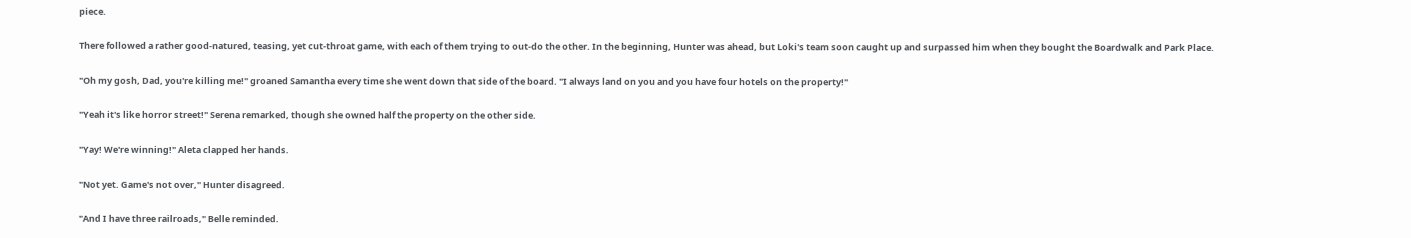piece.

There followed a rather good-natured, teasing, yet cut-throat game, with each of them trying to out-do the other. In the beginning, Hunter was ahead, but Loki's team soon caught up and surpassed him when they bought the Boardwalk and Park Place.

"Oh my gosh, Dad, you're killing me!" groaned Samantha every time she went down that side of the board. "I always land on you and you have four hotels on the property!"

"Yeah it's like horror street!" Serena remarked, though she owned half the property on the other side.

"Yay! We're winning!" Aleta clapped her hands.

"Not yet. Game's not over," Hunter disagreed.

"And I have three railroads," Belle reminded.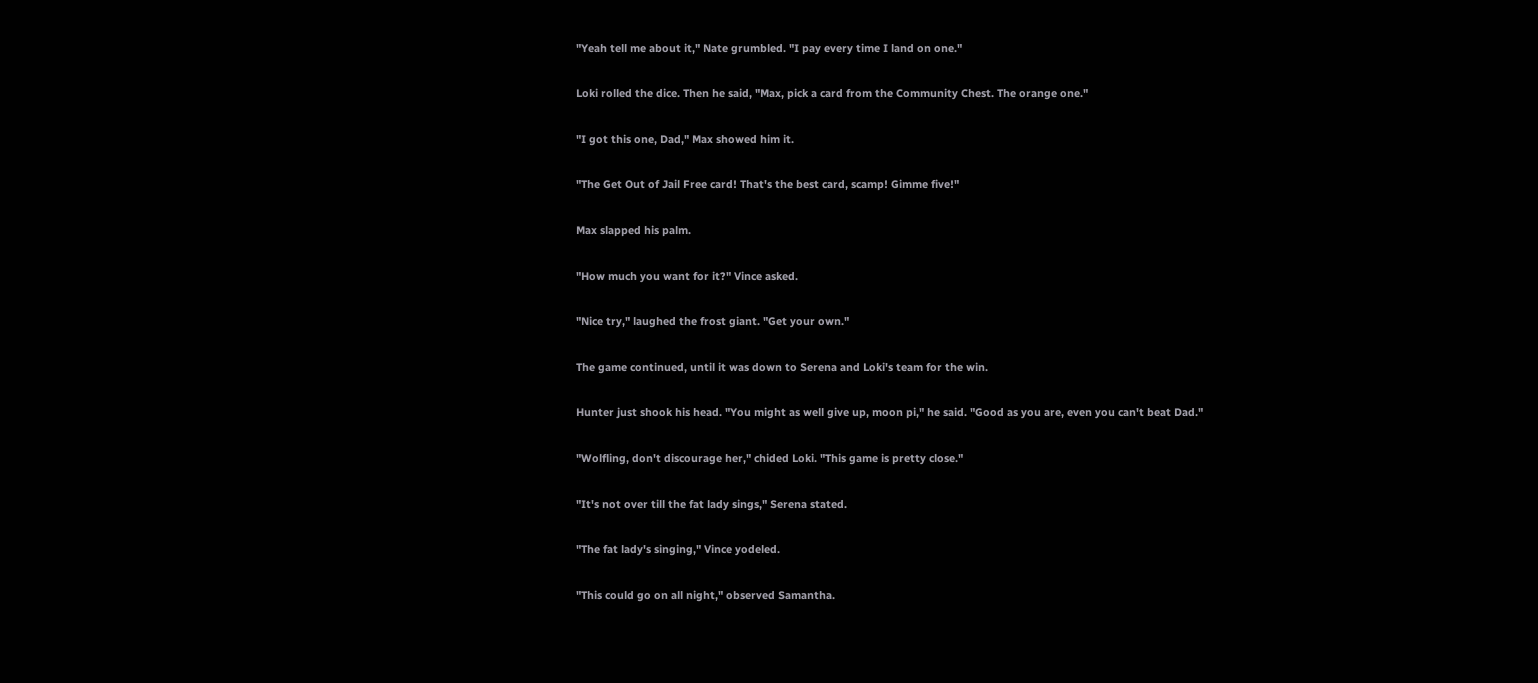"Yeah tell me about it," Nate grumbled. "I pay every time I land on one."

Loki rolled the dice. Then he said, "Max, pick a card from the Community Chest. The orange one."

"I got this one, Dad," Max showed him it.

"The Get Out of Jail Free card! That's the best card, scamp! Gimme five!"

Max slapped his palm.

"How much you want for it?" Vince asked.

"Nice try," laughed the frost giant. "Get your own."

The game continued, until it was down to Serena and Loki's team for the win.

Hunter just shook his head. "You might as well give up, moon pi," he said. "Good as you are, even you can't beat Dad."

"Wolfling, don't discourage her," chided Loki. "This game is pretty close."

"It's not over till the fat lady sings," Serena stated.

"The fat lady's singing," Vince yodeled.

"This could go on all night," observed Samantha.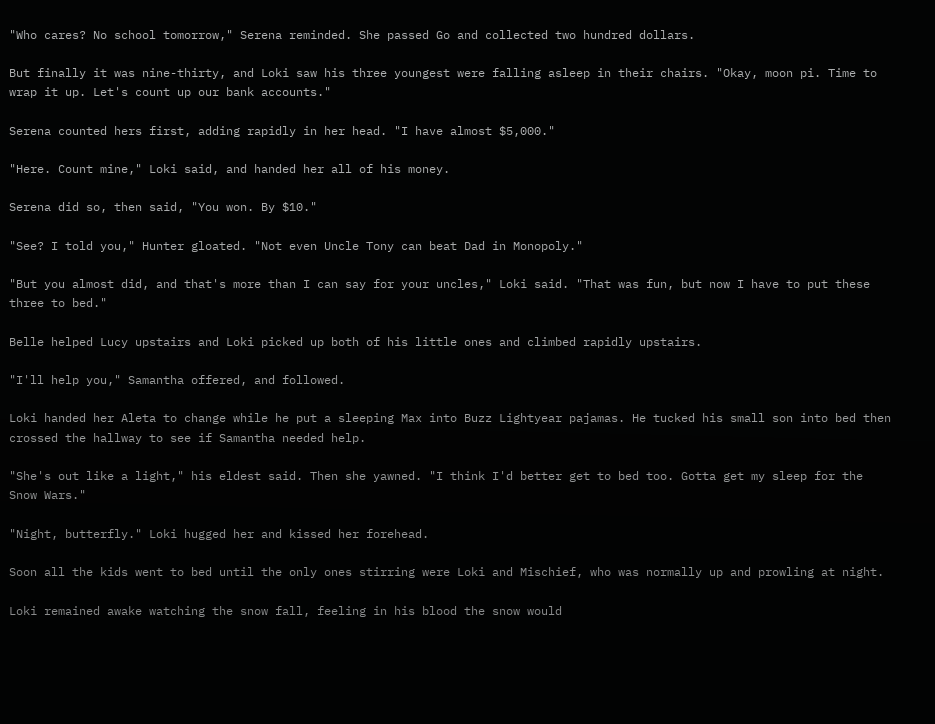"Who cares? No school tomorrow," Serena reminded. She passed Go and collected two hundred dollars.

But finally it was nine-thirty, and Loki saw his three youngest were falling asleep in their chairs. "Okay, moon pi. Time to wrap it up. Let's count up our bank accounts."

Serena counted hers first, adding rapidly in her head. "I have almost $5,000."

"Here. Count mine," Loki said, and handed her all of his money.

Serena did so, then said, "You won. By $10."

"See? I told you," Hunter gloated. "Not even Uncle Tony can beat Dad in Monopoly."

"But you almost did, and that's more than I can say for your uncles," Loki said. "That was fun, but now I have to put these three to bed."

Belle helped Lucy upstairs and Loki picked up both of his little ones and climbed rapidly upstairs.

"I'll help you," Samantha offered, and followed.

Loki handed her Aleta to change while he put a sleeping Max into Buzz Lightyear pajamas. He tucked his small son into bed then crossed the hallway to see if Samantha needed help.

"She's out like a light," his eldest said. Then she yawned. "I think I'd better get to bed too. Gotta get my sleep for the Snow Wars."

"Night, butterfly." Loki hugged her and kissed her forehead.

Soon all the kids went to bed until the only ones stirring were Loki and Mischief, who was normally up and prowling at night.

Loki remained awake watching the snow fall, feeling in his blood the snow would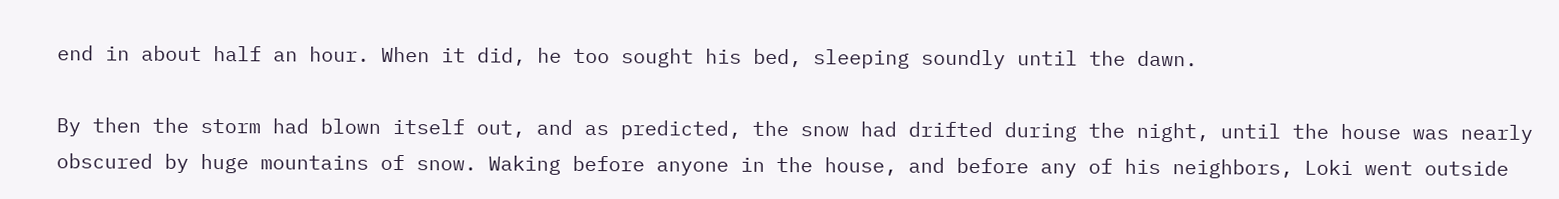end in about half an hour. When it did, he too sought his bed, sleeping soundly until the dawn.

By then the storm had blown itself out, and as predicted, the snow had drifted during the night, until the house was nearly obscured by huge mountains of snow. Waking before anyone in the house, and before any of his neighbors, Loki went outside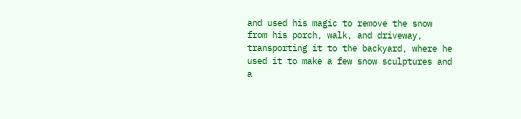and used his magic to remove the snow from his porch, walk, and driveway, transporting it to the backyard, where he used it to make a few snow sculptures and a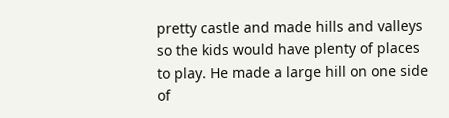pretty castle and made hills and valleys so the kids would have plenty of places to play. He made a large hill on one side of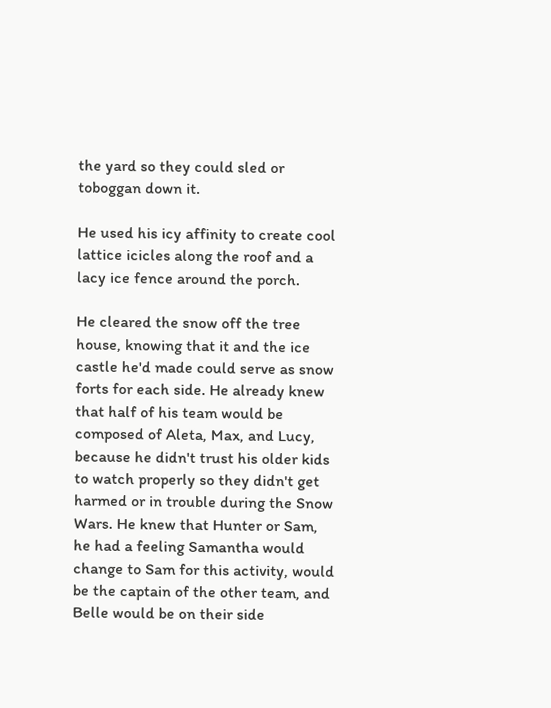the yard so they could sled or toboggan down it.

He used his icy affinity to create cool lattice icicles along the roof and a lacy ice fence around the porch.

He cleared the snow off the tree house, knowing that it and the ice castle he'd made could serve as snow forts for each side. He already knew that half of his team would be composed of Aleta, Max, and Lucy, because he didn't trust his older kids to watch properly so they didn't get harmed or in trouble during the Snow Wars. He knew that Hunter or Sam, he had a feeling Samantha would change to Sam for this activity, would be the captain of the other team, and Belle would be on their side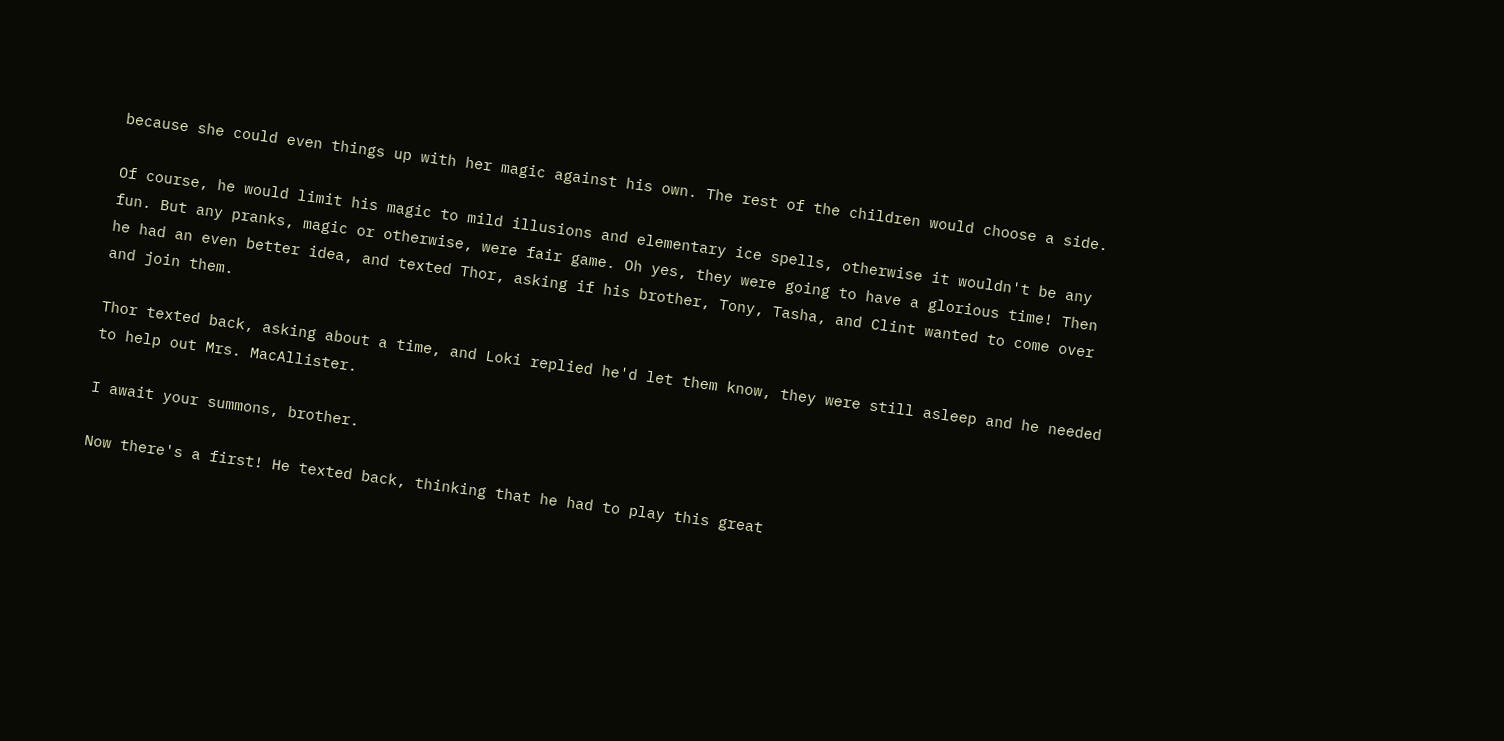because she could even things up with her magic against his own. The rest of the children would choose a side.

Of course, he would limit his magic to mild illusions and elementary ice spells, otherwise it wouldn't be any fun. But any pranks, magic or otherwise, were fair game. Oh yes, they were going to have a glorious time! Then he had an even better idea, and texted Thor, asking if his brother, Tony, Tasha, and Clint wanted to come over and join them.

Thor texted back, asking about a time, and Loki replied he'd let them know, they were still asleep and he needed to help out Mrs. MacAllister.

I await your summons, brother.

Now there's a first! He texted back, thinking that he had to play this great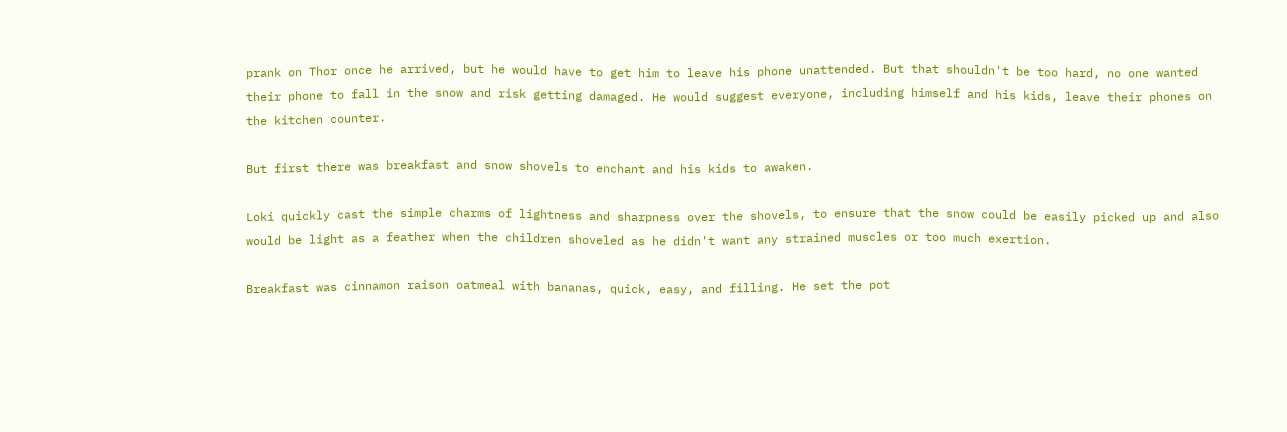prank on Thor once he arrived, but he would have to get him to leave his phone unattended. But that shouldn't be too hard, no one wanted their phone to fall in the snow and risk getting damaged. He would suggest everyone, including himself and his kids, leave their phones on the kitchen counter.

But first there was breakfast and snow shovels to enchant and his kids to awaken.

Loki quickly cast the simple charms of lightness and sharpness over the shovels, to ensure that the snow could be easily picked up and also would be light as a feather when the children shoveled as he didn't want any strained muscles or too much exertion.

Breakfast was cinnamon raison oatmeal with bananas, quick, easy, and filling. He set the pot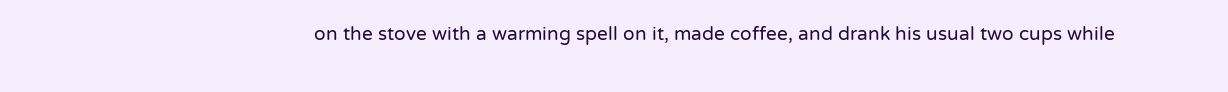on the stove with a warming spell on it, made coffee, and drank his usual two cups while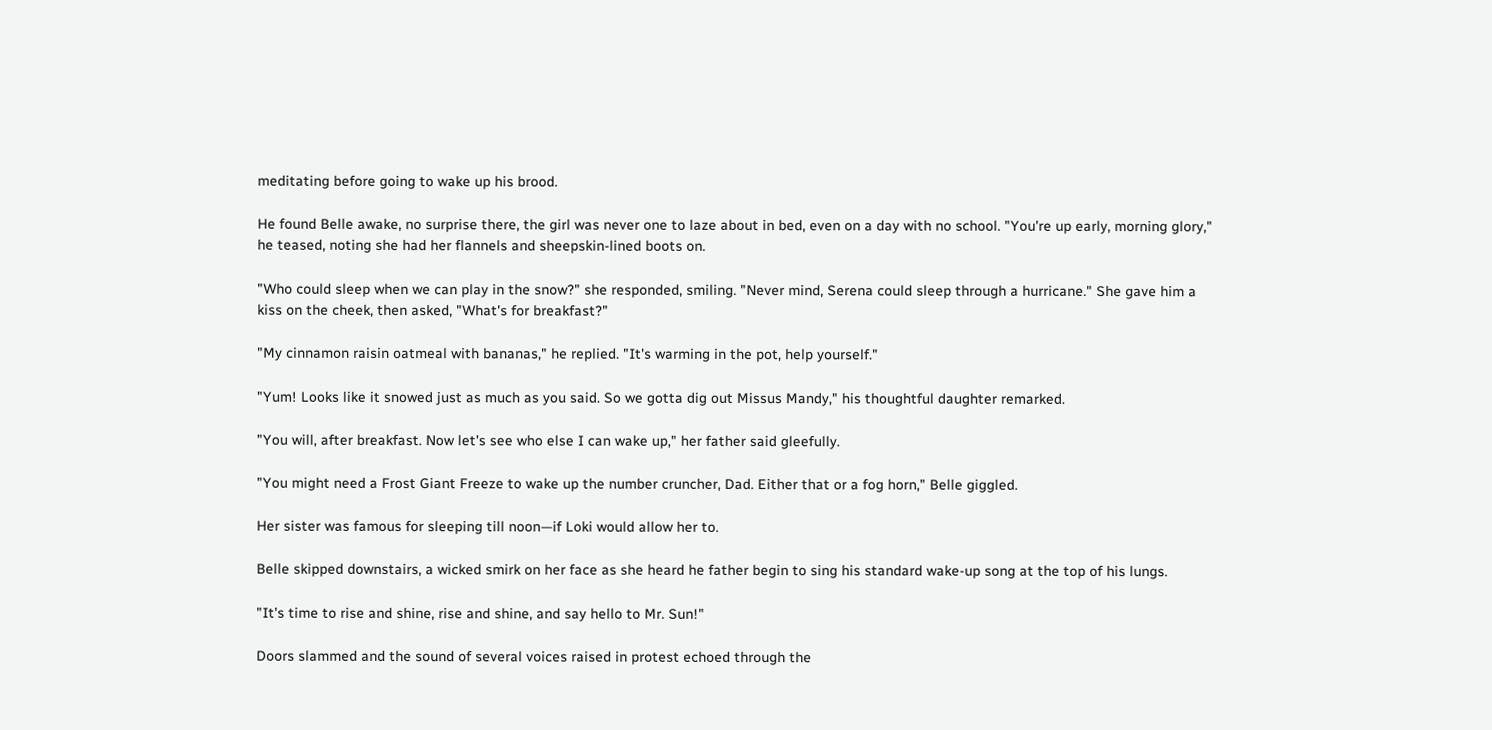meditating before going to wake up his brood.

He found Belle awake, no surprise there, the girl was never one to laze about in bed, even on a day with no school. "You're up early, morning glory," he teased, noting she had her flannels and sheepskin-lined boots on.

"Who could sleep when we can play in the snow?" she responded, smiling. "Never mind, Serena could sleep through a hurricane." She gave him a kiss on the cheek, then asked, "What's for breakfast?"

"My cinnamon raisin oatmeal with bananas," he replied. "It's warming in the pot, help yourself."

"Yum! Looks like it snowed just as much as you said. So we gotta dig out Missus Mandy," his thoughtful daughter remarked.

"You will, after breakfast. Now let's see who else I can wake up," her father said gleefully.

"You might need a Frost Giant Freeze to wake up the number cruncher, Dad. Either that or a fog horn," Belle giggled.

Her sister was famous for sleeping till noon—if Loki would allow her to.

Belle skipped downstairs, a wicked smirk on her face as she heard he father begin to sing his standard wake-up song at the top of his lungs.

"It's time to rise and shine, rise and shine, and say hello to Mr. Sun!"

Doors slammed and the sound of several voices raised in protest echoed through the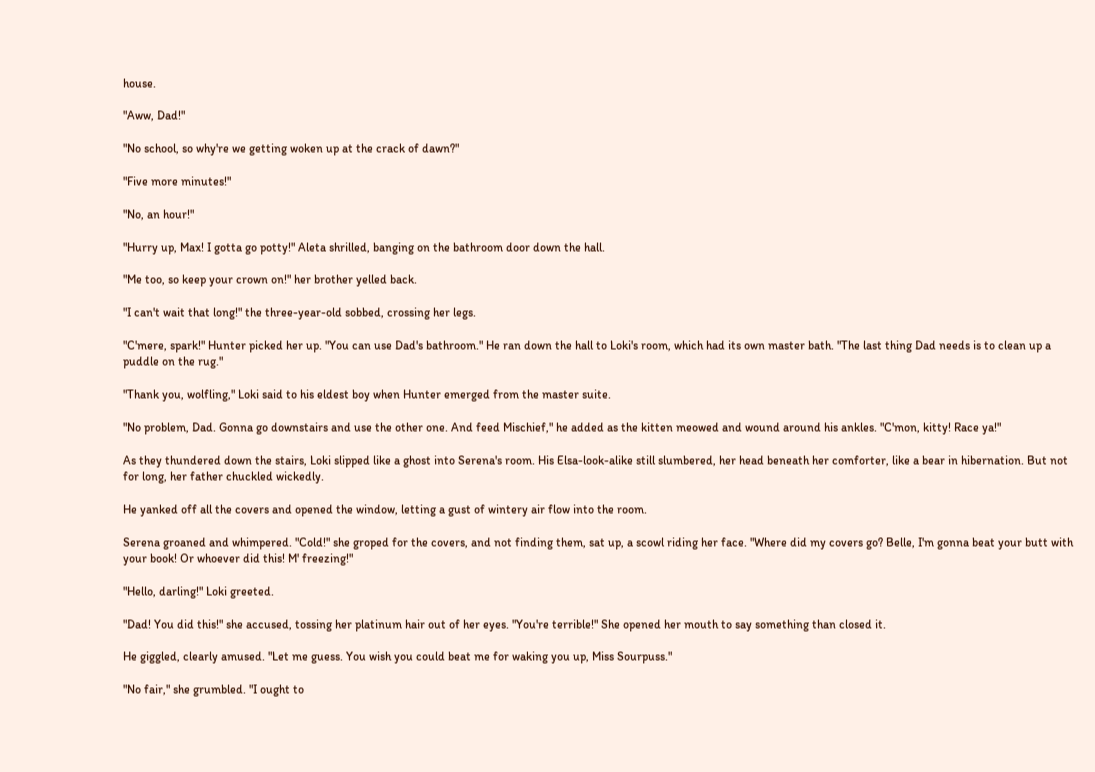house.

"Aww, Dad!"

"No school, so why're we getting woken up at the crack of dawn?"

"Five more minutes!"

"No, an hour!"

"Hurry up, Max! I gotta go potty!" Aleta shrilled, banging on the bathroom door down the hall.

"Me too, so keep your crown on!" her brother yelled back.

"I can't wait that long!" the three-year-old sobbed, crossing her legs.

"C'mere, spark!" Hunter picked her up. "You can use Dad's bathroom." He ran down the hall to Loki's room, which had its own master bath. "The last thing Dad needs is to clean up a puddle on the rug."

"Thank you, wolfling," Loki said to his eldest boy when Hunter emerged from the master suite.

"No problem, Dad. Gonna go downstairs and use the other one. And feed Mischief," he added as the kitten meowed and wound around his ankles. "C'mon, kitty! Race ya!"

As they thundered down the stairs, Loki slipped like a ghost into Serena's room. His Elsa-look-alike still slumbered, her head beneath her comforter, like a bear in hibernation. But not for long, her father chuckled wickedly.

He yanked off all the covers and opened the window, letting a gust of wintery air flow into the room.

Serena groaned and whimpered. "Cold!" she groped for the covers, and not finding them, sat up, a scowl riding her face. "Where did my covers go? Belle, I'm gonna beat your butt with your book! Or whoever did this! M' freezing!"

"Hello, darling!" Loki greeted.

"Dad! You did this!" she accused, tossing her platinum hair out of her eyes. "You're terrible!" She opened her mouth to say something than closed it.

He giggled, clearly amused. "Let me guess. You wish you could beat me for waking you up, Miss Sourpuss."

"No fair," she grumbled. "I ought to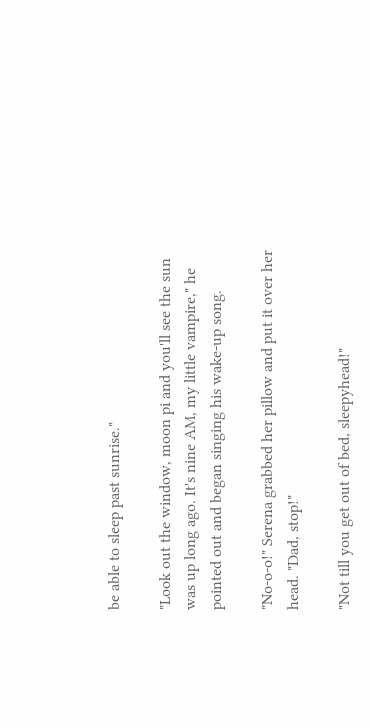be able to sleep past sunrise."

"Look out the window, moon pi and you'll see the sun was up long ago. It's nine AM, my little vampire," he pointed out and began singing his wake-up song.

"No-o-o!" Serena grabbed her pillow and put it over her head. "Dad, stop!"

"Not till you get out of bed, sleepyhead!"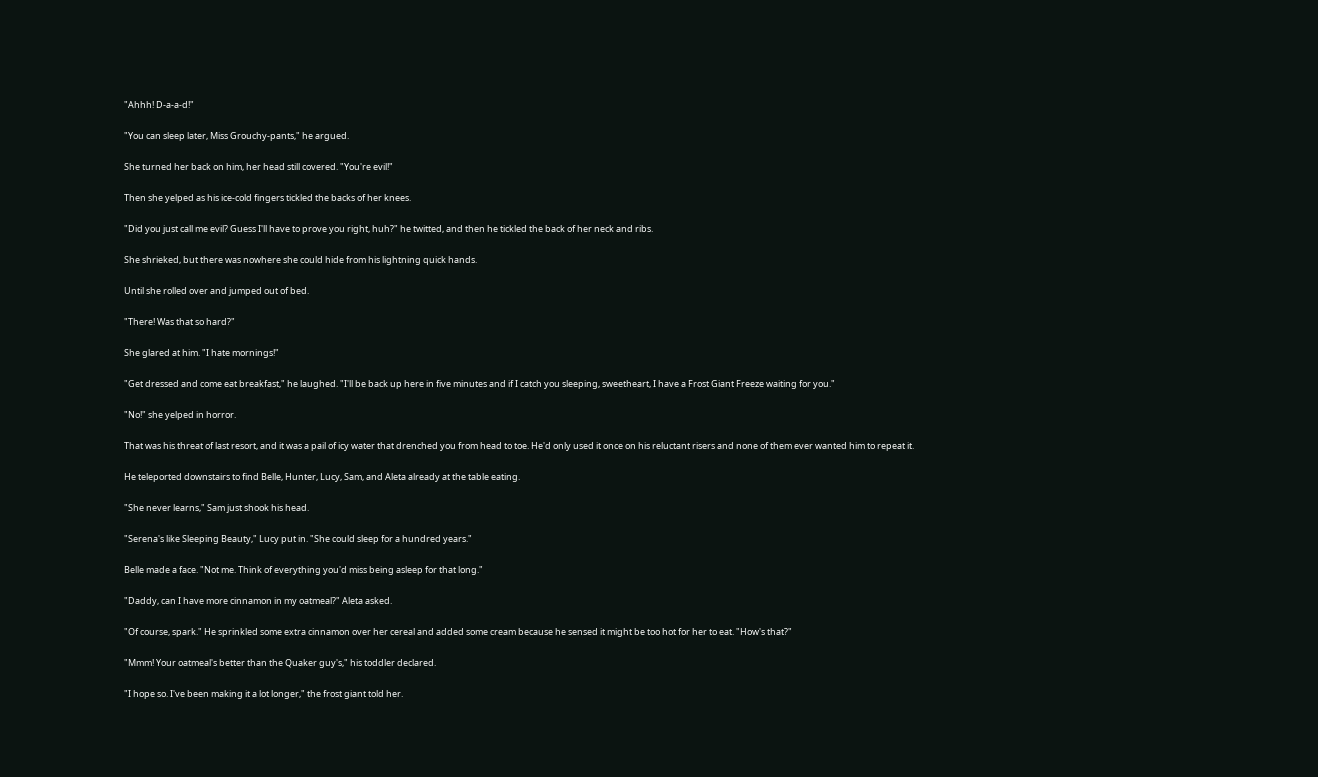"Ahhh! D-a-a-d!"

"You can sleep later, Miss Grouchy-pants," he argued.

She turned her back on him, her head still covered. "You're evil!"

Then she yelped as his ice-cold fingers tickled the backs of her knees.

"Did you just call me evil? Guess I'll have to prove you right, huh?" he twitted, and then he tickled the back of her neck and ribs.

She shrieked, but there was nowhere she could hide from his lightning quick hands.

Until she rolled over and jumped out of bed.

"There! Was that so hard?"

She glared at him. "I hate mornings!"

"Get dressed and come eat breakfast," he laughed. "I'll be back up here in five minutes and if I catch you sleeping, sweetheart, I have a Frost Giant Freeze waiting for you."

"No!" she yelped in horror.

That was his threat of last resort, and it was a pail of icy water that drenched you from head to toe. He'd only used it once on his reluctant risers and none of them ever wanted him to repeat it.

He teleported downstairs to find Belle, Hunter, Lucy, Sam, and Aleta already at the table eating.

"She never learns," Sam just shook his head.

"Serena's like Sleeping Beauty," Lucy put in. "She could sleep for a hundred years."

Belle made a face. "Not me. Think of everything you'd miss being asleep for that long."

"Daddy, can I have more cinnamon in my oatmeal?" Aleta asked.

"Of course, spark." He sprinkled some extra cinnamon over her cereal and added some cream because he sensed it might be too hot for her to eat. "How's that?"

"Mmm! Your oatmeal's better than the Quaker guy's," his toddler declared.

"I hope so. I've been making it a lot longer," the frost giant told her.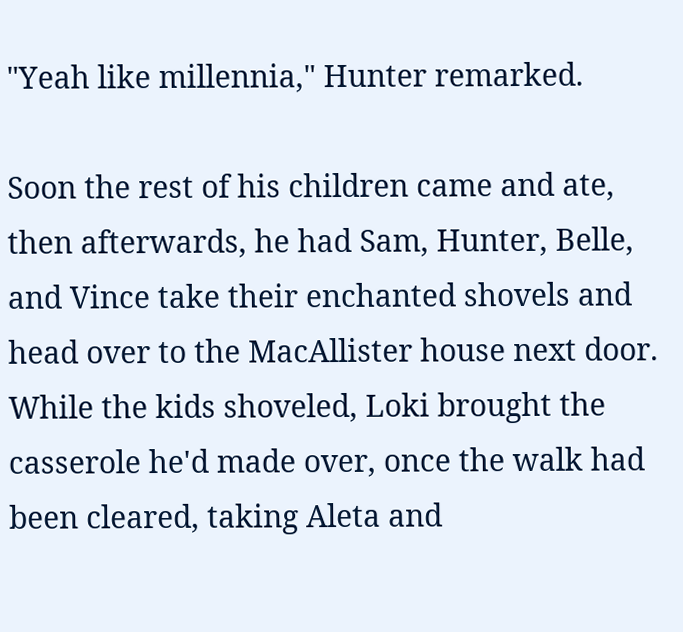"Yeah like millennia," Hunter remarked.

Soon the rest of his children came and ate, then afterwards, he had Sam, Hunter, Belle, and Vince take their enchanted shovels and head over to the MacAllister house next door. While the kids shoveled, Loki brought the casserole he'd made over, once the walk had been cleared, taking Aleta and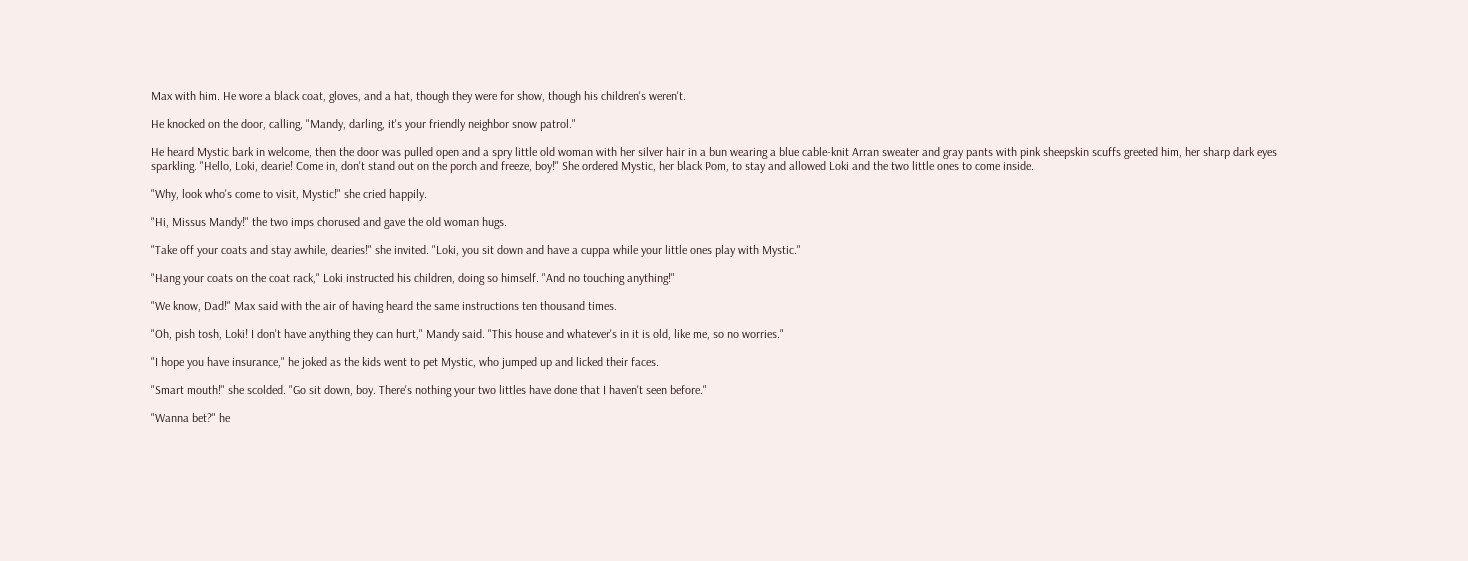Max with him. He wore a black coat, gloves, and a hat, though they were for show, though his children's weren't.

He knocked on the door, calling, "Mandy, darling, it's your friendly neighbor snow patrol."

He heard Mystic bark in welcome, then the door was pulled open and a spry little old woman with her silver hair in a bun wearing a blue cable-knit Arran sweater and gray pants with pink sheepskin scuffs greeted him, her sharp dark eyes sparkling. "Hello, Loki, dearie! Come in, don't stand out on the porch and freeze, boy!" She ordered Mystic, her black Pom, to stay and allowed Loki and the two little ones to come inside.

"Why, look who's come to visit, Mystic!" she cried happily.

"Hi, Missus Mandy!" the two imps chorused and gave the old woman hugs.

"Take off your coats and stay awhile, dearies!" she invited. "Loki, you sit down and have a cuppa while your little ones play with Mystic."

"Hang your coats on the coat rack," Loki instructed his children, doing so himself. "And no touching anything!"

"We know, Dad!" Max said with the air of having heard the same instructions ten thousand times.

"Oh, pish tosh, Loki! I don't have anything they can hurt," Mandy said. "This house and whatever's in it is old, like me, so no worries."

"I hope you have insurance," he joked as the kids went to pet Mystic, who jumped up and licked their faces.

"Smart mouth!" she scolded. "Go sit down, boy. There's nothing your two littles have done that I haven't seen before."

"Wanna bet?" he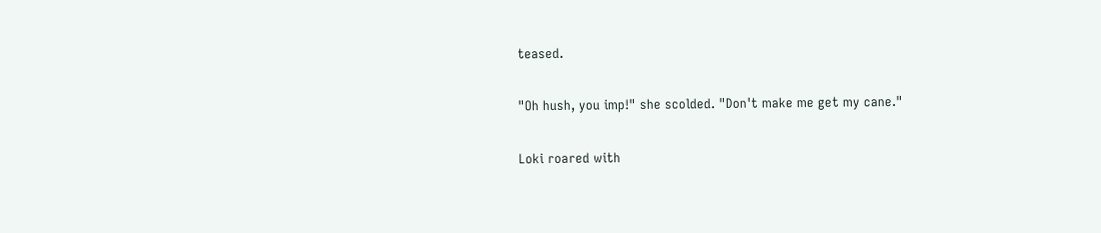teased.

"Oh hush, you imp!" she scolded. "Don't make me get my cane."

Loki roared with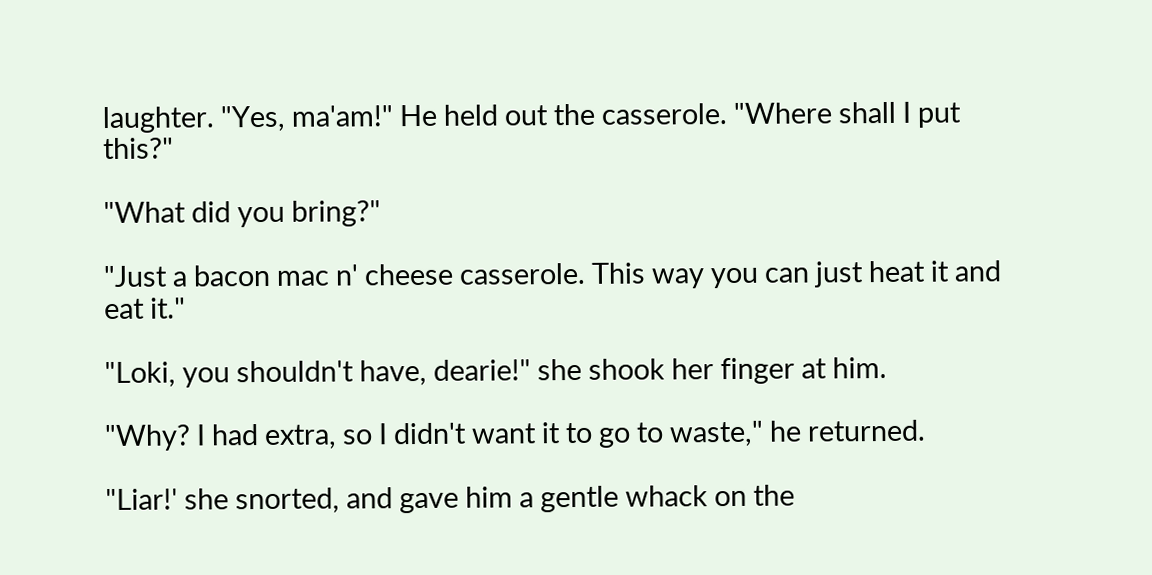laughter. "Yes, ma'am!" He held out the casserole. "Where shall I put this?"

"What did you bring?"

"Just a bacon mac n' cheese casserole. This way you can just heat it and eat it."

"Loki, you shouldn't have, dearie!" she shook her finger at him.

"Why? I had extra, so I didn't want it to go to waste," he returned.

"Liar!' she snorted, and gave him a gentle whack on the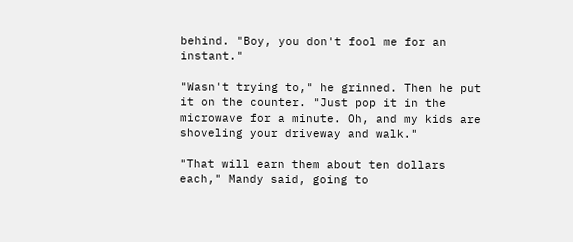behind. "Boy, you don't fool me for an instant."

"Wasn't trying to," he grinned. Then he put it on the counter. "Just pop it in the microwave for a minute. Oh, and my kids are shoveling your driveway and walk."

"That will earn them about ten dollars each," Mandy said, going to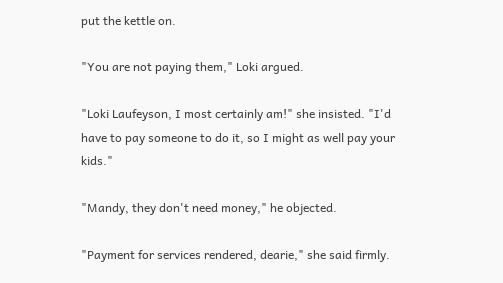put the kettle on.

"You are not paying them," Loki argued.

"Loki Laufeyson, I most certainly am!" she insisted. "I'd have to pay someone to do it, so I might as well pay your kids."

"Mandy, they don't need money," he objected.

"Payment for services rendered, dearie," she said firmly.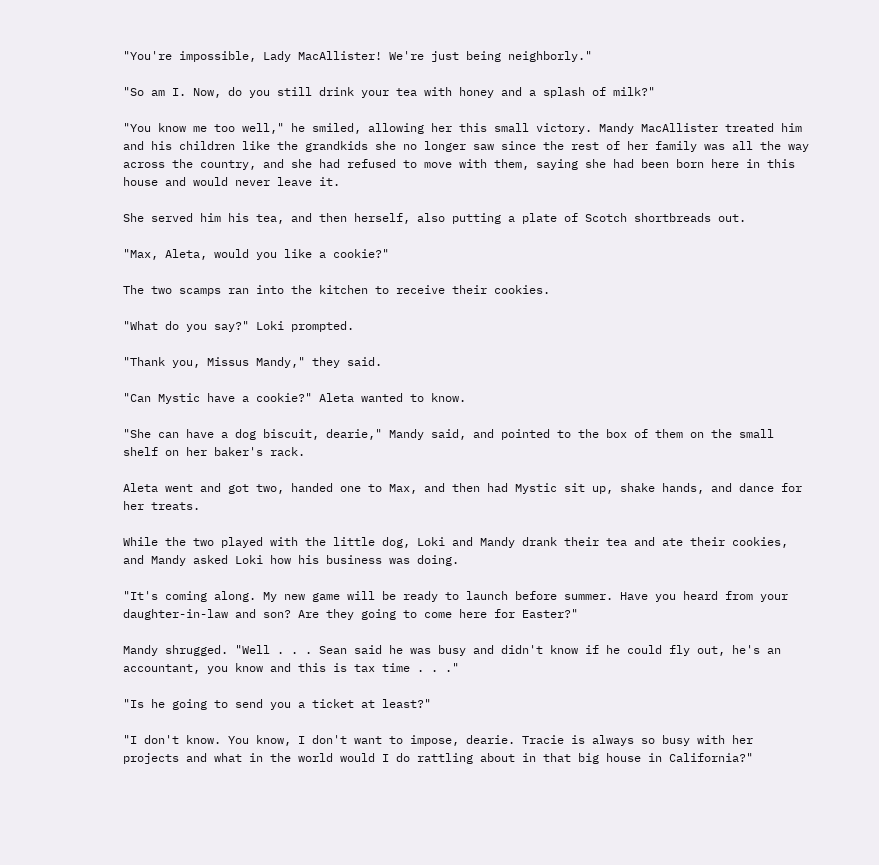"You're impossible, Lady MacAllister! We're just being neighborly."

"So am I. Now, do you still drink your tea with honey and a splash of milk?"

"You know me too well," he smiled, allowing her this small victory. Mandy MacAllister treated him and his children like the grandkids she no longer saw since the rest of her family was all the way across the country, and she had refused to move with them, saying she had been born here in this house and would never leave it.

She served him his tea, and then herself, also putting a plate of Scotch shortbreads out.

"Max, Aleta, would you like a cookie?"

The two scamps ran into the kitchen to receive their cookies.

"What do you say?" Loki prompted.

"Thank you, Missus Mandy," they said.

"Can Mystic have a cookie?" Aleta wanted to know.

"She can have a dog biscuit, dearie," Mandy said, and pointed to the box of them on the small shelf on her baker's rack.

Aleta went and got two, handed one to Max, and then had Mystic sit up, shake hands, and dance for her treats.

While the two played with the little dog, Loki and Mandy drank their tea and ate their cookies, and Mandy asked Loki how his business was doing.

"It's coming along. My new game will be ready to launch before summer. Have you heard from your daughter-in-law and son? Are they going to come here for Easter?"

Mandy shrugged. "Well . . . Sean said he was busy and didn't know if he could fly out, he's an accountant, you know and this is tax time . . ."

"Is he going to send you a ticket at least?"

"I don't know. You know, I don't want to impose, dearie. Tracie is always so busy with her projects and what in the world would I do rattling about in that big house in California?"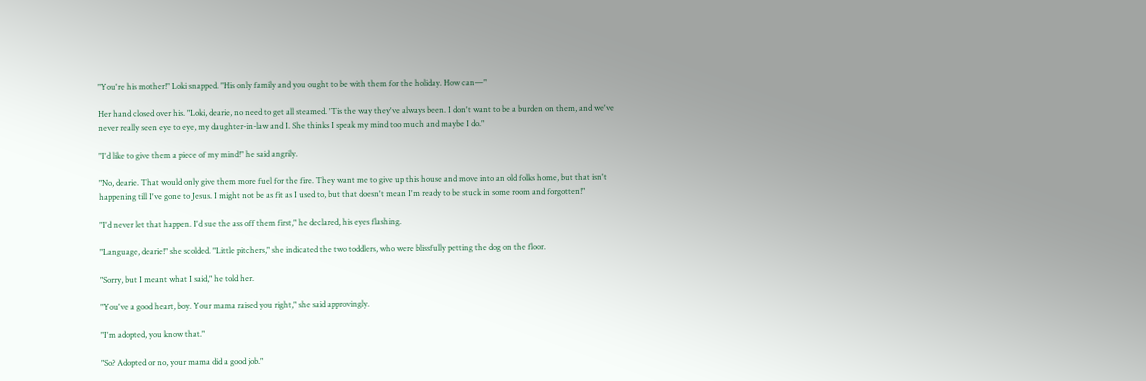"You're his mother!" Loki snapped. "His only family and you ought to be with them for the holiday. How can—"

Her hand closed over his. "Loki, dearie, no need to get all steamed. 'Tis the way they've always been. I don't want to be a burden on them, and we've never really seen eye to eye, my daughter-in-law and I. She thinks I speak my mind too much and maybe I do."

"I'd like to give them a piece of my mind!" he said angrily.

"No, dearie. That would only give them more fuel for the fire. They want me to give up this house and move into an old folks home, but that isn't happening till I've gone to Jesus. I might not be as fit as I used to, but that doesn't mean I'm ready to be stuck in some room and forgotten!"

"I'd never let that happen. I'd sue the ass off them first," he declared, his eyes flashing.

"Language, dearie!" she scolded. "Little pitchers," she indicated the two toddlers, who were blissfully petting the dog on the floor.

"Sorry, but I meant what I said," he told her.

"You've a good heart, boy. Your mama raised you right," she said approvingly.

"I'm adopted, you know that."

"So? Adopted or no, your mama did a good job."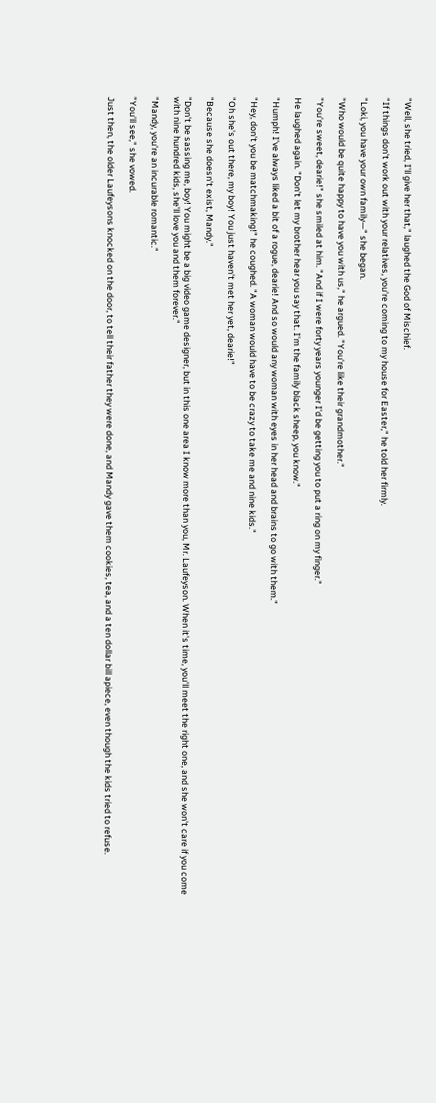"Well, she tried, I'll give her that," laughed the God of Mischief.

"If things don't work out with your relatives, you're coming to my house for Easter," he told her firmly.

"Loki, you have your own family—" she began.

"Who would be quite happy to have you with us," he argued. "You're like their grandmother."

"You're sweet, dearie!" she smiled at him. "And if I were forty years younger I'd be getting you to put a ring on my finger."

He laughed again. "Don't let my brother hear you say that. I'm the family black sheep, you know."

"Humph! I've always liked a bit of a rogue, dearie! And so would any woman with eyes in her head and brains to go with them."

"Hey, don't you be matchmaking!" he coughed. "A woman would have to be crazy to take me and nine kids."

"Oh she's out there, my boy! You just haven't met her yet, dearie!"

"Because she doesn't exist, Mandy."

"Don't be sassing me, boy! You might be a big video game designer, but in this one area I know more than you, Mr. Laufeyson. When it's time, you'll meet the right one, and she won't care if you come with nine hundred kids, she'll love you and them forever."

"Mandy, you're an incurable romantic."

"You'll see," she vowed.

Just then, the older Laufeysons knocked on the door, to tell their father they were done, and Mandy gave them cookies, tea, and a ten dollar bill apiece, even though the kids tried to refuse.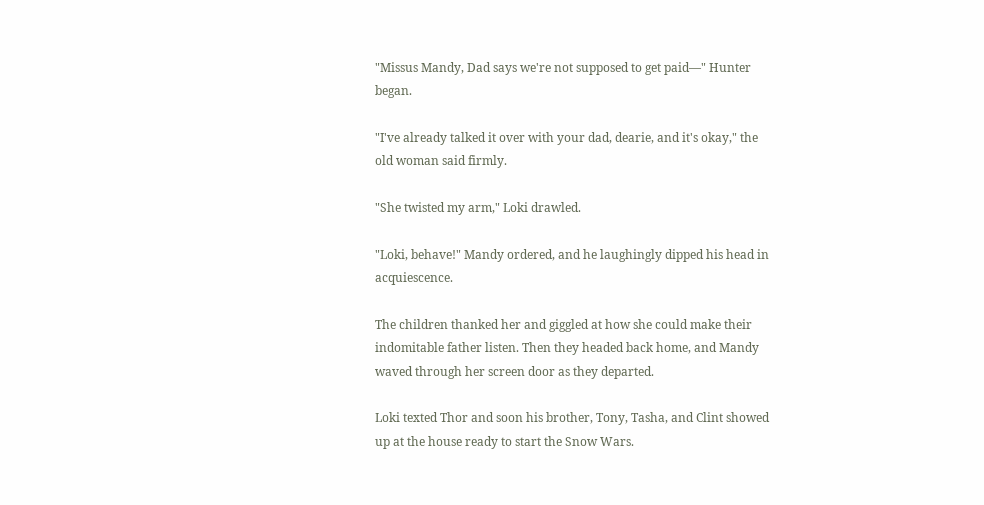"Missus Mandy, Dad says we're not supposed to get paid—" Hunter began.

"I've already talked it over with your dad, dearie, and it's okay," the old woman said firmly.

"She twisted my arm," Loki drawled.

"Loki, behave!" Mandy ordered, and he laughingly dipped his head in acquiescence.

The children thanked her and giggled at how she could make their indomitable father listen. Then they headed back home, and Mandy waved through her screen door as they departed.

Loki texted Thor and soon his brother, Tony, Tasha, and Clint showed up at the house ready to start the Snow Wars.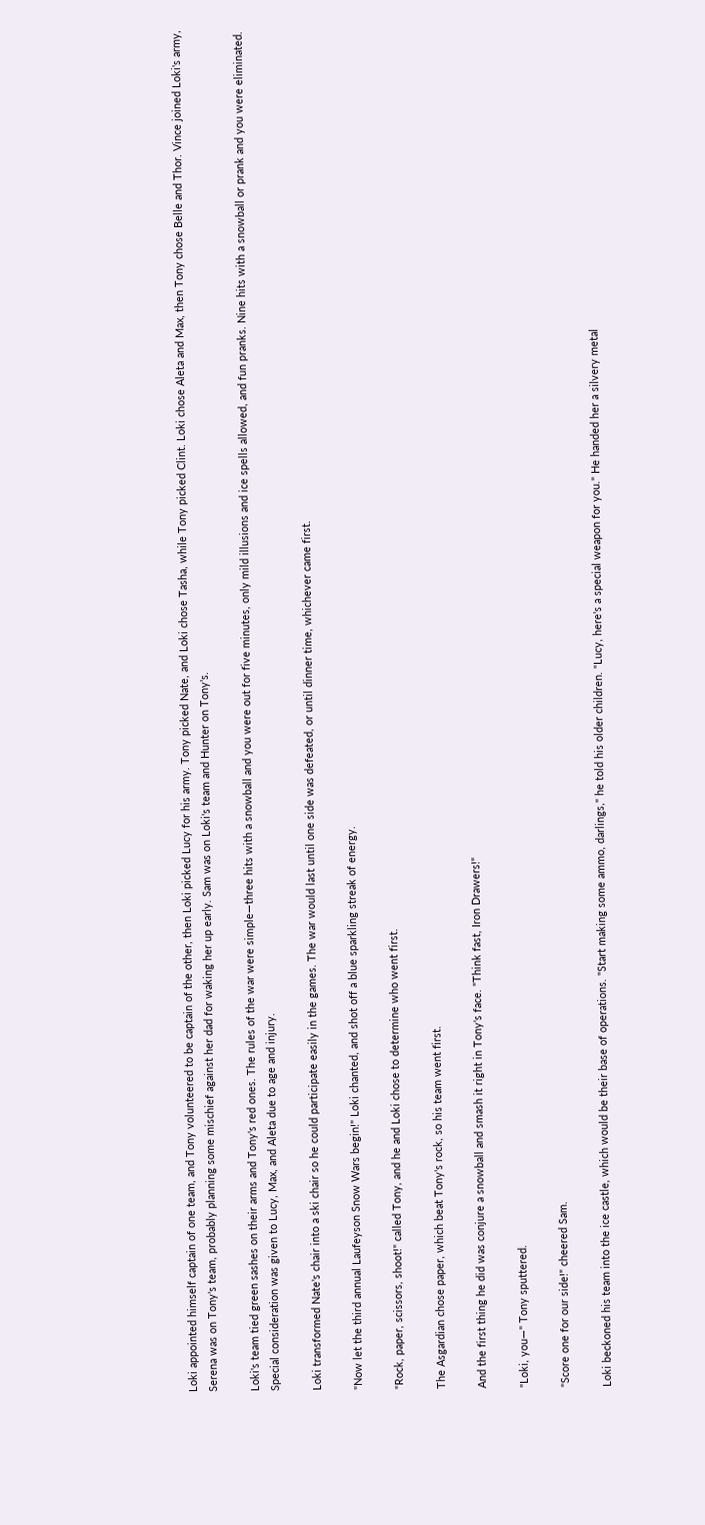Loki appointed himself captain of one team, and Tony volunteered to be captain of the other, then Loki picked Lucy for his army. Tony picked Nate, and Loki chose Tasha, while Tony picked Clint. Loki chose Aleta and Max, then Tony chose Belle and Thor. Vince joined Loki's army, Serena was on Tony's team, probably planning some mischief against her dad for waking her up early. Sam was on Loki's team and Hunter on Tony's.

Loki's team tied green sashes on their arms and Tony's red ones. The rules of the war were simple—three hits with a snowball and you were out for five minutes, only mild illusions and ice spells allowed, and fun pranks. Nine hits with a snowball or prank and you were eliminated. Special consideration was given to Lucy, Max, and Aleta due to age and injury.

Loki transformed Nate's chair into a ski chair so he could participate easily in the games. The war would last until one side was defeated, or until dinner time, whichever came first.

"Now let the third annual Laufeyson Snow Wars begin!" Loki chanted, and shot off a blue sparkling streak of energy.

"Rock, paper, scissors, shoot!" called Tony, and he and Loki chose to determine who went first.

The Asgardian chose paper, which beat Tony's rock, so his team went first.

And the first thing he did was conjure a snowball and smash it right in Tony's face. "Think fast, Iron Drawers!"

"Loki, you—" Tony sputtered.

"Score one for our side!" cheered Sam.

Loki beckoned his team into the ice castle, which would be their base of operations. "Start making some ammo, darlings," he told his older children. "Lucy, here's a special weapon for you." He handed her a silvery metal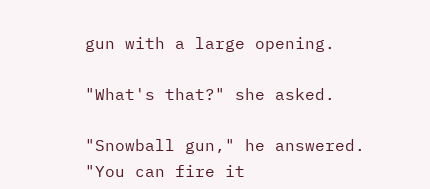gun with a large opening.

"What's that?" she asked.

"Snowball gun," he answered. "You can fire it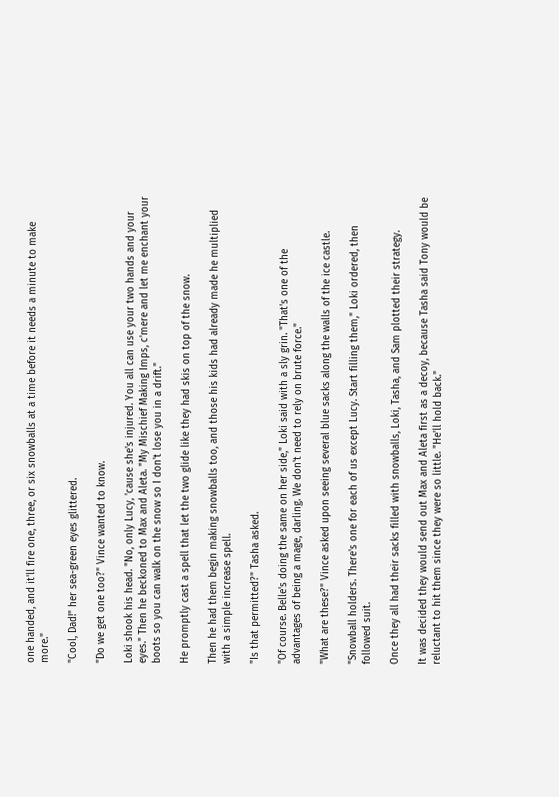one handed, and it'll fire one, three, or six snowballs at a time before it needs a minute to make more."

"Cool, Dad!" her sea-green eyes glittered.

"Do we get one too?" Vince wanted to know.

Loki shook his head. "No, only Lucy, 'cause she's injured. You all can use your two hands and your eyes." Then he beckoned to Max and Aleta. "My Mischief Making Imps, c'mere and let me enchant your boots so you can walk on the snow so I don't lose you in a drift."

He promptly cast a spell that let the two glide like they had skis on top of the snow.

Then he had them begin making snowballs too, and those his kids had already made he multiplied with a simple increase spell.

"Is that permitted?" Tasha asked.

"Of course. Belle's doing the same on her side," Loki said with a sly grin. "That's one of the advantages of being a mage, darling. We don't need to rely on brute force."

"What are these?" Vince asked upon seeing several blue sacks along the walls of the ice castle.

"Snowball holders. There's one for each of us except Lucy. Start filling them," Loki ordered, then followed suit.

Once they all had their sacks filled with snowballs, Loki, Tasha, and Sam plotted their strategy.

It was decided they would send out Max and Aleta first as a decoy, because Tasha said Tony would be reluctant to hit them since they were so little. "He'll hold back."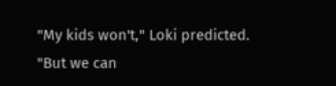"My kids won't," Loki predicted. "But we can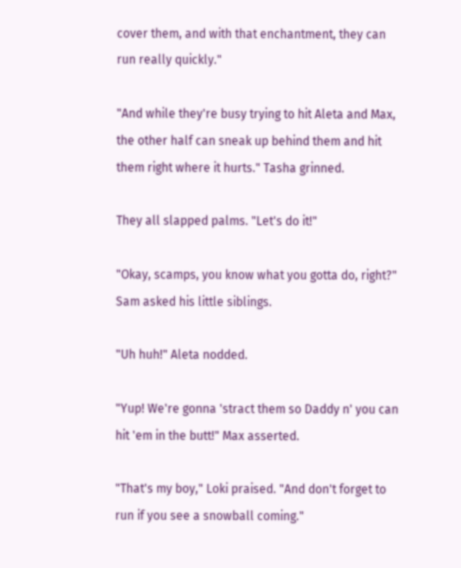cover them, and with that enchantment, they can run really quickly."

"And while they're busy trying to hit Aleta and Max, the other half can sneak up behind them and hit them right where it hurts." Tasha grinned.

They all slapped palms. "Let's do it!"

"Okay, scamps, you know what you gotta do, right?" Sam asked his little siblings.

"Uh huh!" Aleta nodded.

"Yup! We're gonna 'stract them so Daddy n' you can hit 'em in the butt!" Max asserted.

"That's my boy," Loki praised. "And don't forget to run if you see a snowball coming."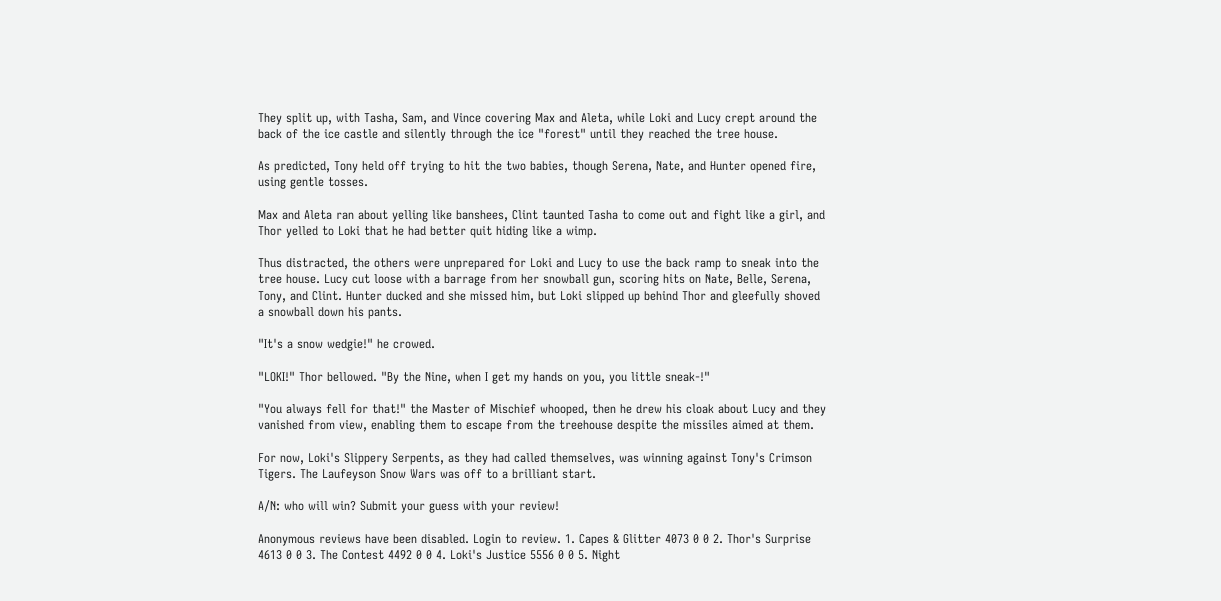They split up, with Tasha, Sam, and Vince covering Max and Aleta, while Loki and Lucy crept around the back of the ice castle and silently through the ice "forest" until they reached the tree house.

As predicted, Tony held off trying to hit the two babies, though Serena, Nate, and Hunter opened fire, using gentle tosses.

Max and Aleta ran about yelling like banshees, Clint taunted Tasha to come out and fight like a girl, and Thor yelled to Loki that he had better quit hiding like a wimp.

Thus distracted, the others were unprepared for Loki and Lucy to use the back ramp to sneak into the tree house. Lucy cut loose with a barrage from her snowball gun, scoring hits on Nate, Belle, Serena, Tony, and Clint. Hunter ducked and she missed him, but Loki slipped up behind Thor and gleefully shoved a snowball down his pants.

"It's a snow wedgie!" he crowed.

"LOKI!" Thor bellowed. "By the Nine, when I get my hands on you, you little sneak-!"

"You always fell for that!" the Master of Mischief whooped, then he drew his cloak about Lucy and they vanished from view, enabling them to escape from the treehouse despite the missiles aimed at them.

For now, Loki's Slippery Serpents, as they had called themselves, was winning against Tony's Crimson Tigers. The Laufeyson Snow Wars was off to a brilliant start.

A/N: who will win? Submit your guess with your review!

Anonymous reviews have been disabled. Login to review. 1. Capes & Glitter 4073 0 0 2. Thor's Surprise 4613 0 0 3. The Contest 4492 0 0 4. Loki's Justice 5556 0 0 5. Night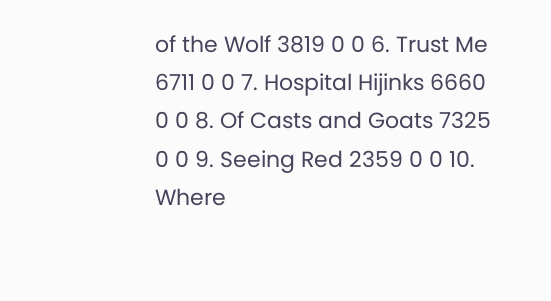of the Wolf 3819 0 0 6. Trust Me 6711 0 0 7. Hospital Hijinks 6660 0 0 8. Of Casts and Goats 7325 0 0 9. Seeing Red 2359 0 0 10. Where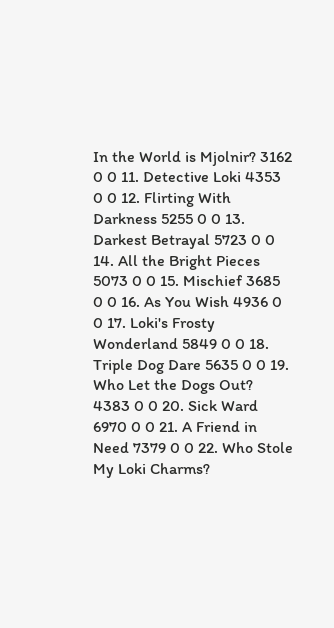In the World is Mjolnir? 3162 0 0 11. Detective Loki 4353 0 0 12. Flirting With Darkness 5255 0 0 13. Darkest Betrayal 5723 0 0 14. All the Bright Pieces 5073 0 0 15. Mischief 3685 0 0 16. As You Wish 4936 0 0 17. Loki's Frosty Wonderland 5849 0 0 18. Triple Dog Dare 5635 0 0 19. Who Let the Dogs Out? 4383 0 0 20. Sick Ward 6970 0 0 21. A Friend in Need 7379 0 0 22. Who Stole My Loki Charms?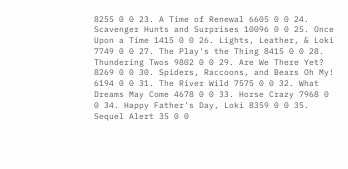8255 0 0 23. A Time of Renewal 6605 0 0 24. Scavenger Hunts and Surprises 10096 0 0 25. Once Upon a Time 1415 0 0 26. Lights, Leather, & Loki 7749 0 0 27. The Play's the Thing 8415 0 0 28. Thundering Twos 9802 0 0 29. Are We There Yet? 8269 0 0 30. Spiders, Raccoons, and Bears Oh My! 6194 0 0 31. The River Wild 7575 0 0 32. What Dreams May Come 4678 0 0 33. Horse Crazy 7968 0 0 34. Happy Father's Day, Loki 8359 0 0 35. Sequel Alert 35 0 0